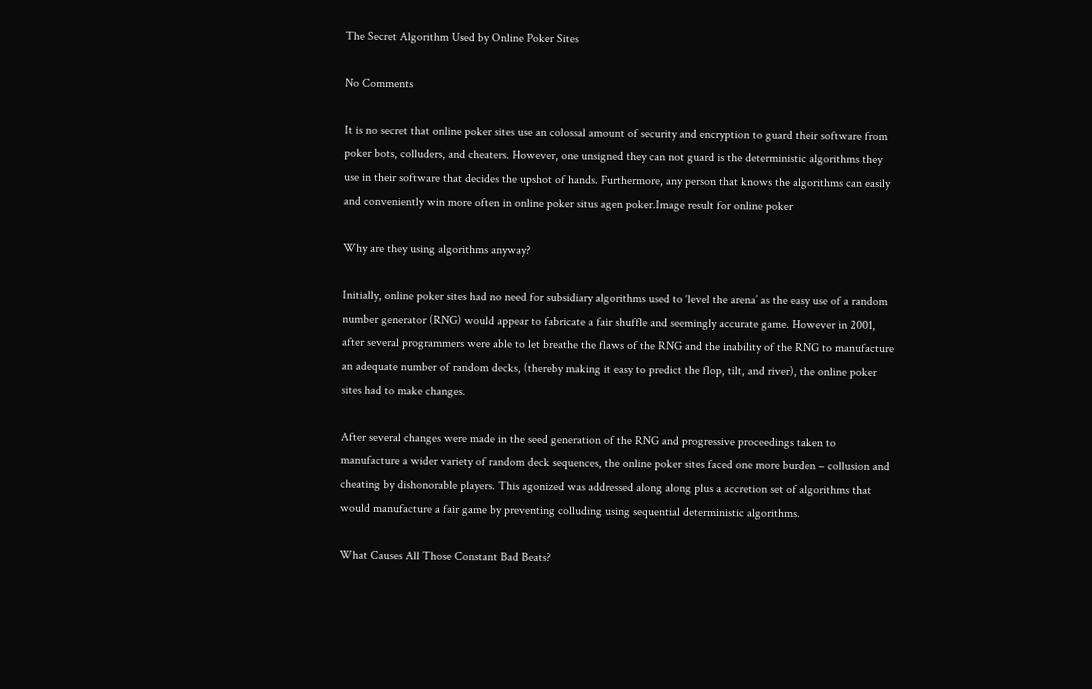The Secret Algorithm Used by Online Poker Sites

No Comments

It is no secret that online poker sites use an colossal amount of security and encryption to guard their software from poker bots, colluders, and cheaters. However, one unsigned they can not guard is the deterministic algorithms they use in their software that decides the upshot of hands. Furthermore, any person that knows the algorithms can easily and conveniently win more often in online poker situs agen poker.Image result for online poker

Why are they using algorithms anyway?

Initially, online poker sites had no need for subsidiary algorithms used to ‘level the arena’ as the easy use of a random number generator (RNG) would appear to fabricate a fair shuffle and seemingly accurate game. However in 2001, after several programmers were able to let breathe the flaws of the RNG and the inability of the RNG to manufacture an adequate number of random decks, (thereby making it easy to predict the flop, tilt, and river), the online poker sites had to make changes.

After several changes were made in the seed generation of the RNG and progressive proceedings taken to manufacture a wider variety of random deck sequences, the online poker sites faced one more burden – collusion and cheating by dishonorable players. This agonized was addressed along along plus a accretion set of algorithms that would manufacture a fair game by preventing colluding using sequential deterministic algorithms.

What Causes All Those Constant Bad Beats?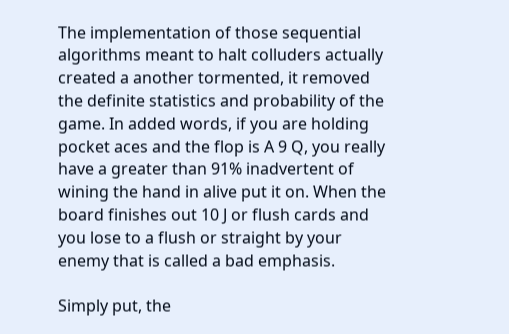The implementation of those sequential algorithms meant to halt colluders actually created a another tormented, it removed the definite statistics and probability of the game. In added words, if you are holding pocket aces and the flop is A 9 Q, you really have a greater than 91% inadvertent of wining the hand in alive put it on. When the board finishes out 10 J or flush cards and you lose to a flush or straight by your enemy that is called a bad emphasis.

Simply put, the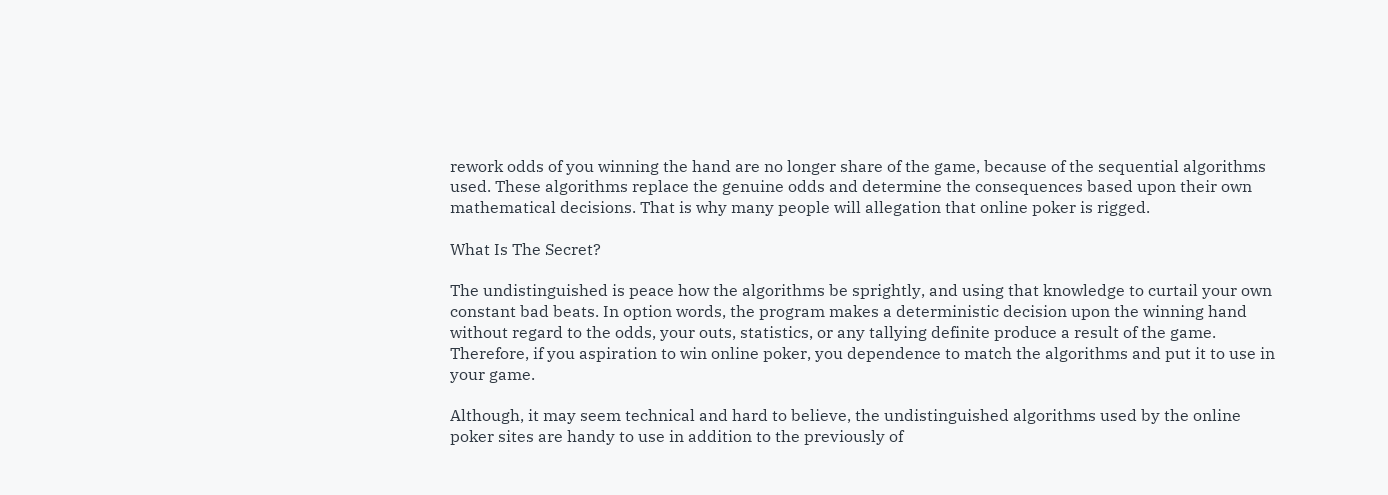rework odds of you winning the hand are no longer share of the game, because of the sequential algorithms used. These algorithms replace the genuine odds and determine the consequences based upon their own mathematical decisions. That is why many people will allegation that online poker is rigged.

What Is The Secret?

The undistinguished is peace how the algorithms be sprightly, and using that knowledge to curtail your own constant bad beats. In option words, the program makes a deterministic decision upon the winning hand without regard to the odds, your outs, statistics, or any tallying definite produce a result of the game. Therefore, if you aspiration to win online poker, you dependence to match the algorithms and put it to use in your game.

Although, it may seem technical and hard to believe, the undistinguished algorithms used by the online poker sites are handy to use in addition to the previously of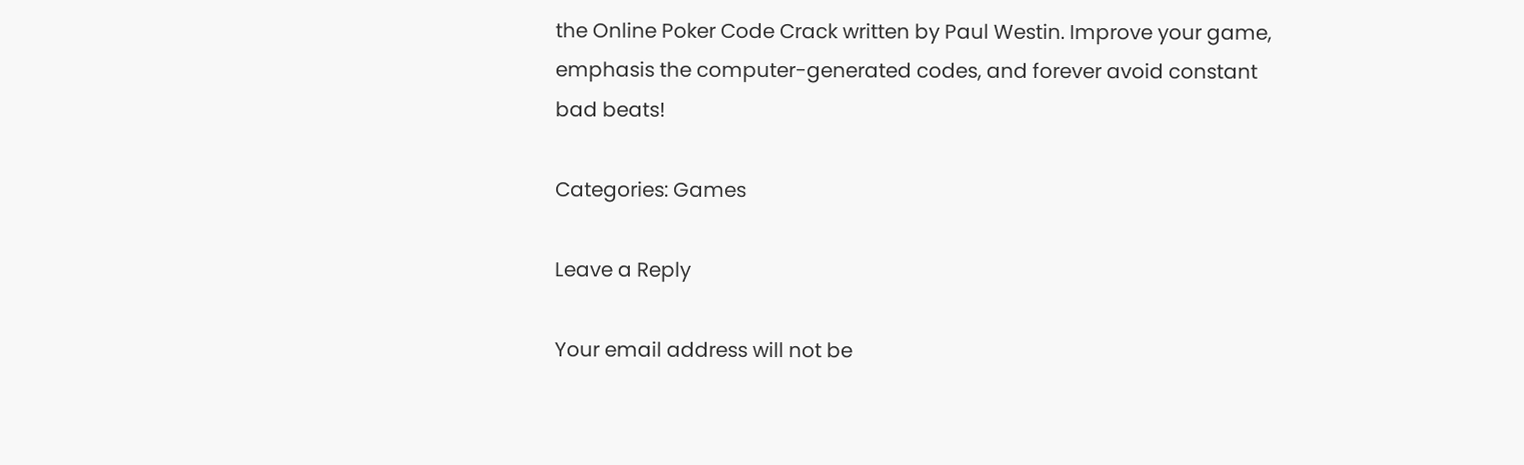the Online Poker Code Crack written by Paul Westin. Improve your game, emphasis the computer-generated codes, and forever avoid constant bad beats!

Categories: Games

Leave a Reply

Your email address will not be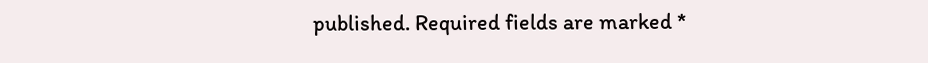published. Required fields are marked *